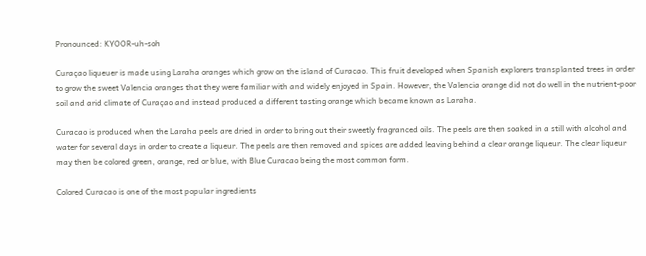Pronounced: KYOOR-uh-soh

Curaçao liqueuer is made using Laraha oranges which grow on the island of Curacao. This fruit developed when Spanish explorers transplanted trees in order to grow the sweet Valencia oranges that they were familiar with and widely enjoyed in Spain. However, the Valencia orange did not do well in the nutrient-poor soil and arid climate of Curaçao and instead produced a different tasting orange which became known as Laraha.

Curacao is produced when the Laraha peels are dried in order to bring out their sweetly fragranced oils. The peels are then soaked in a still with alcohol and water for several days in order to create a liqueur. The peels are then removed and spices are added leaving behind a clear orange liqueur. The clear liqueur may then be colored green, orange, red or blue, with Blue Curacao being the most common form.

Colored Curacao is one of the most popular ingredients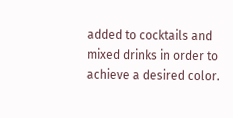added to cocktails and mixed drinks in order to achieve a desired color.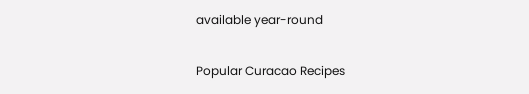available year-round

Popular Curacao Recipes